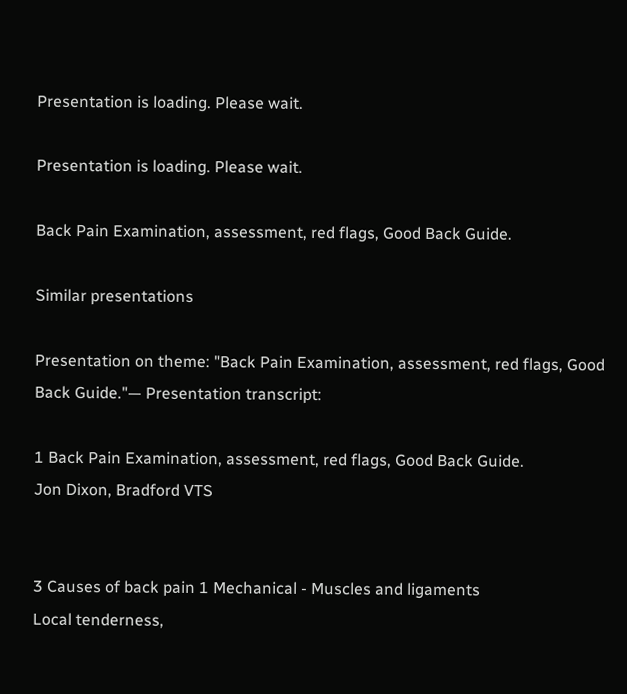Presentation is loading. Please wait.

Presentation is loading. Please wait.

Back Pain Examination, assessment, red flags, Good Back Guide.

Similar presentations

Presentation on theme: "Back Pain Examination, assessment, red flags, Good Back Guide."— Presentation transcript:

1 Back Pain Examination, assessment, red flags, Good Back Guide.
Jon Dixon, Bradford VTS


3 Causes of back pain 1 Mechanical - Muscles and ligaments
Local tenderness,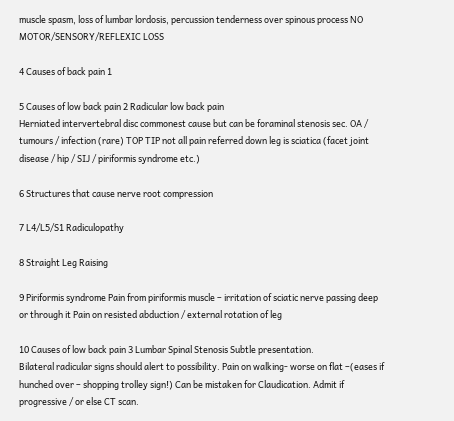muscle spasm, loss of lumbar lordosis, percussion tenderness over spinous process NO MOTOR/SENSORY/REFLEXIC LOSS

4 Causes of back pain 1

5 Causes of low back pain 2 Radicular low back pain
Herniated intervertebral disc commonest cause but can be foraminal stenosis sec. OA / tumours / infection (rare) TOP TIP not all pain referred down leg is sciatica (facet joint disease / hip / SIJ / piriformis syndrome etc.)

6 Structures that cause nerve root compression

7 L4/L5/S1 Radiculopathy

8 Straight Leg Raising

9 Piriformis syndrome Pain from piriformis muscle – irritation of sciatic nerve passing deep or through it Pain on resisted abduction / external rotation of leg

10 Causes of low back pain 3 Lumbar Spinal Stenosis Subtle presentation.
Bilateral radicular signs should alert to possibility. Pain on walking- worse on flat –(eases if hunched over – shopping trolley sign!) Can be mistaken for Claudication. Admit if progressive / or else CT scan.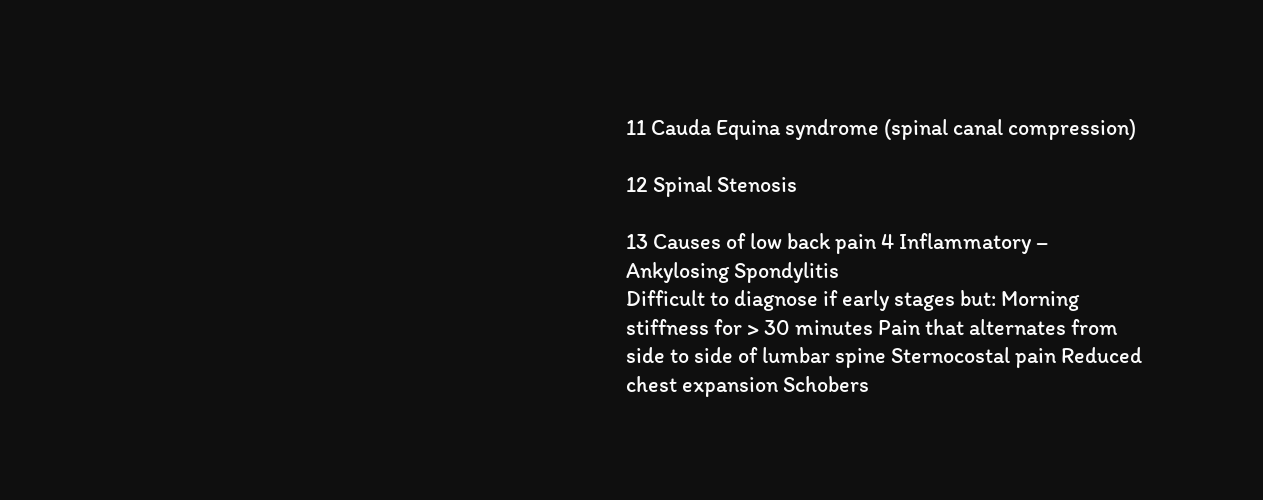11 Cauda Equina syndrome (spinal canal compression)

12 Spinal Stenosis

13 Causes of low back pain 4 Inflammatory – Ankylosing Spondylitis
Difficult to diagnose if early stages but: Morning stiffness for > 30 minutes Pain that alternates from side to side of lumbar spine Sternocostal pain Reduced chest expansion Schobers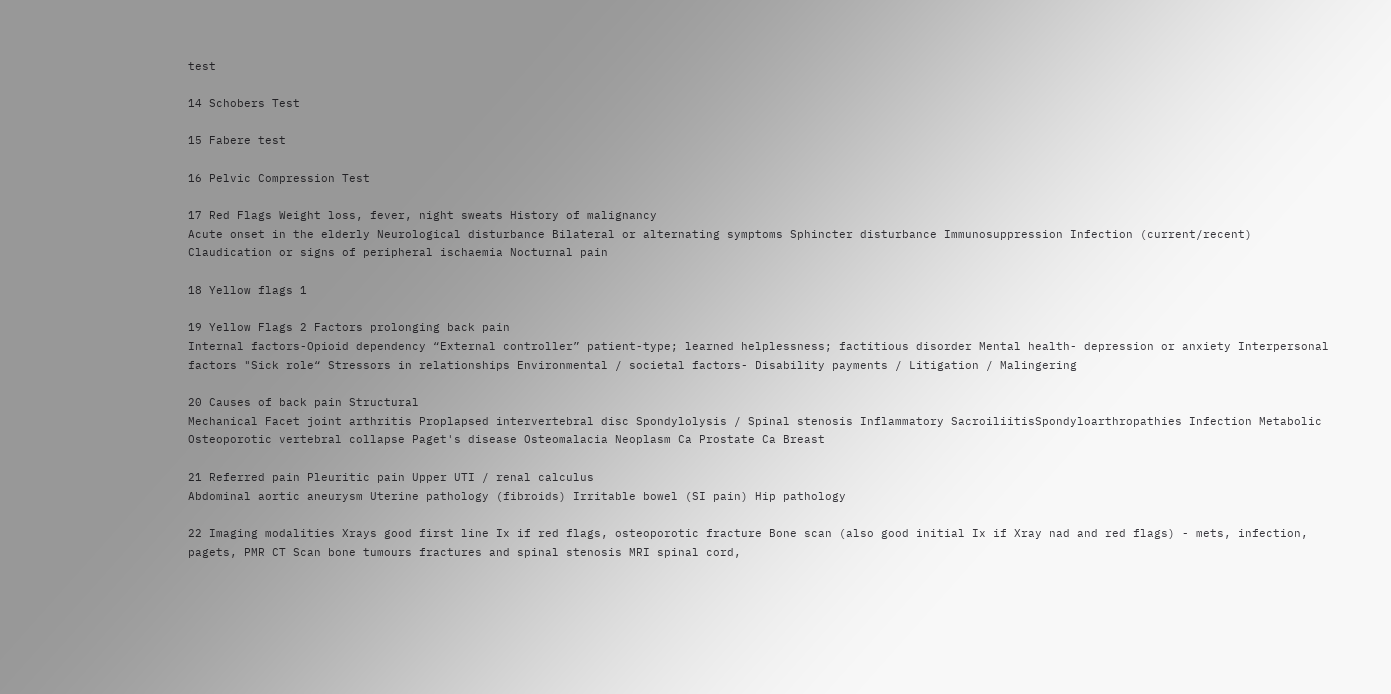test

14 Schobers Test

15 Fabere test

16 Pelvic Compression Test

17 Red Flags Weight loss, fever, night sweats History of malignancy
Acute onset in the elderly Neurological disturbance Bilateral or alternating symptoms Sphincter disturbance Immunosuppression Infection (current/recent) Claudication or signs of peripheral ischaemia Nocturnal pain

18 Yellow flags 1

19 Yellow Flags 2 Factors prolonging back pain
Internal factors-Opioid dependency “External controller” patient-type; learned helplessness; factitious disorder Mental health- depression or anxiety Interpersonal factors "Sick role“ Stressors in relationships Environmental / societal factors- Disability payments / Litigation / Malingering

20 Causes of back pain Structural
Mechanical Facet joint arthritis Proplapsed intervertebral disc Spondylolysis / Spinal stenosis Inflammatory SacroiliitisSpondyloarthropathies Infection Metabolic Osteoporotic vertebral collapse Paget's disease Osteomalacia Neoplasm Ca Prostate Ca Breast

21 Referred pain Pleuritic pain Upper UTI / renal calculus
Abdominal aortic aneurysm Uterine pathology (fibroids) Irritable bowel (SI pain) Hip pathology

22 Imaging modalities Xrays good first line Ix if red flags, osteoporotic fracture Bone scan (also good initial Ix if Xray nad and red flags) - mets, infection, pagets, PMR CT Scan bone tumours fractures and spinal stenosis MRI spinal cord,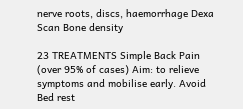nerve roots, discs, haemorrhage Dexa Scan Bone density

23 TREATMENTS Simple Back Pain
(over 95% of cases) Aim: to relieve symptoms and mobilise early. Avoid Bed rest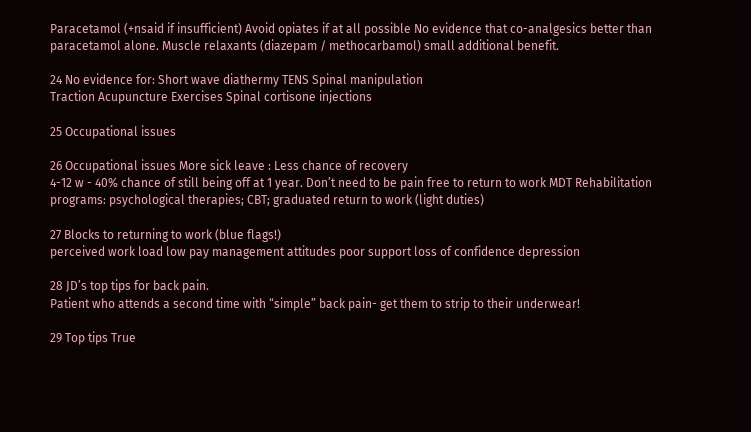Paracetamol (+nsaid if insufficient) Avoid opiates if at all possible No evidence that co-analgesics better than paracetamol alone. Muscle relaxants (diazepam / methocarbamol) small additional benefit.

24 No evidence for: Short wave diathermy TENS Spinal manipulation
Traction Acupuncture Exercises Spinal cortisone injections

25 Occupational issues

26 Occupational issues More sick leave : Less chance of recovery
4-12 w - 40% chance of still being off at 1 year. Don’t need to be pain free to return to work MDT Rehabilitation programs: psychological therapies; CBT; graduated return to work (light duties)

27 Blocks to returning to work (blue flags!)
perceived work load low pay management attitudes poor support loss of confidence depression

28 JD’s top tips for back pain.
Patient who attends a second time with “simple” back pain- get them to strip to their underwear!

29 Top tips True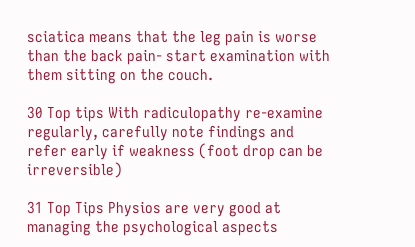sciatica means that the leg pain is worse than the back pain- start examination with them sitting on the couch.

30 Top tips With radiculopathy re-examine regularly, carefully note findings and refer early if weakness (foot drop can be irreversible)

31 Top Tips Physios are very good at managing the psychological aspects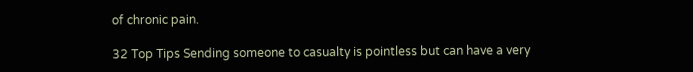of chronic pain.

32 Top Tips Sending someone to casualty is pointless but can have a very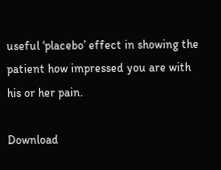useful ‘placebo’ effect in showing the patient how impressed you are with his or her pain.

Download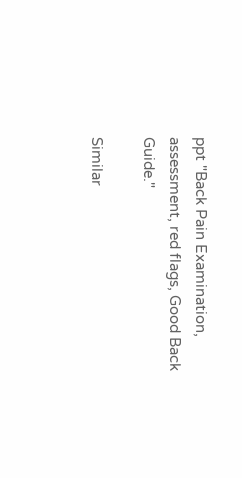ppt "Back Pain Examination, assessment, red flags, Good Back Guide."

Similar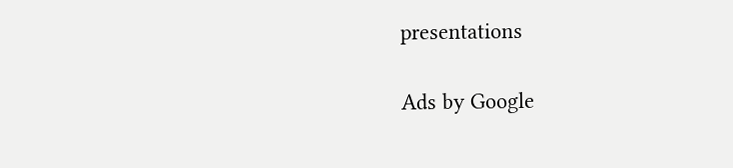presentations

Ads by Google